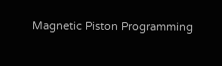Magnetic Piston Programming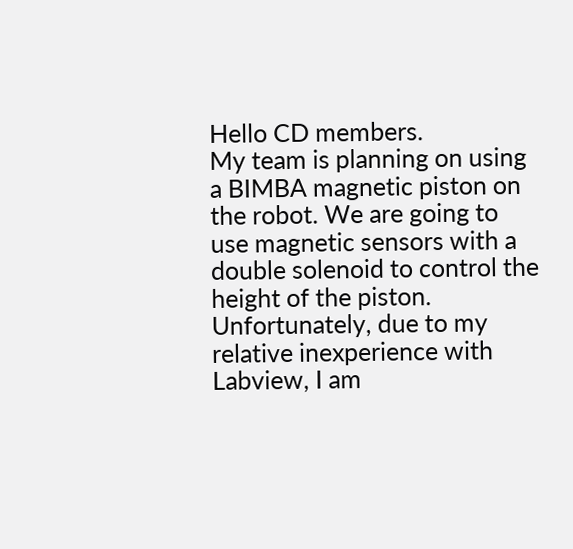Hello CD members.
My team is planning on using a BIMBA magnetic piston on the robot. We are going to use magnetic sensors with a double solenoid to control the height of the piston. Unfortunately, due to my relative inexperience with Labview, I am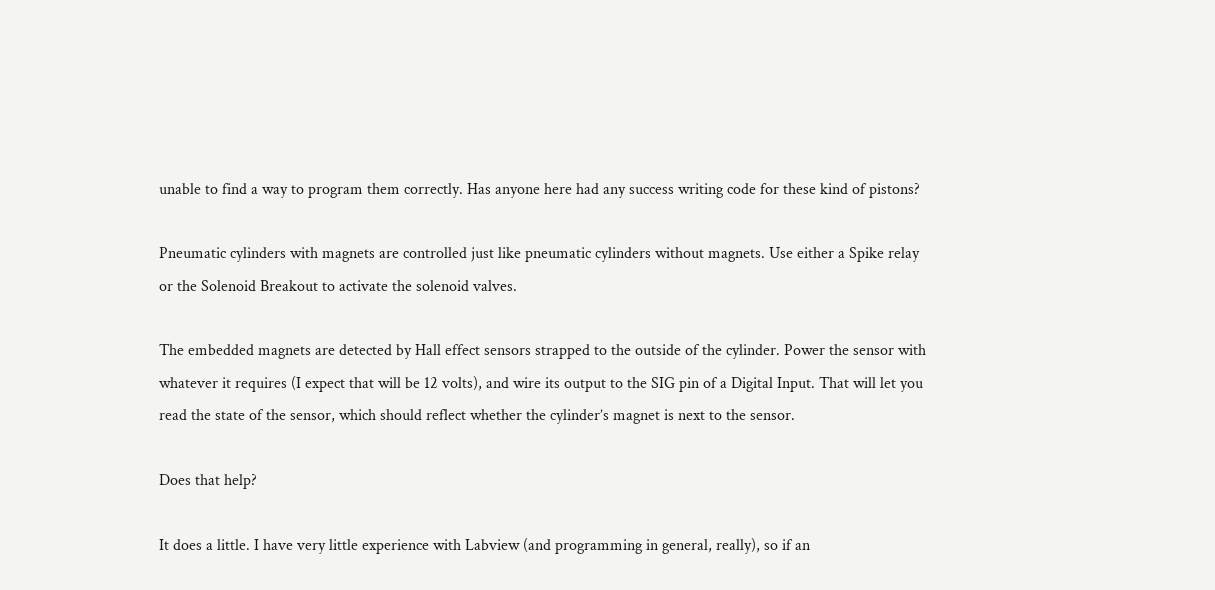unable to find a way to program them correctly. Has anyone here had any success writing code for these kind of pistons?

Pneumatic cylinders with magnets are controlled just like pneumatic cylinders without magnets. Use either a Spike relay or the Solenoid Breakout to activate the solenoid valves.

The embedded magnets are detected by Hall effect sensors strapped to the outside of the cylinder. Power the sensor with whatever it requires (I expect that will be 12 volts), and wire its output to the SIG pin of a Digital Input. That will let you read the state of the sensor, which should reflect whether the cylinder’s magnet is next to the sensor.

Does that help?

It does a little. I have very little experience with Labview (and programming in general, really), so if an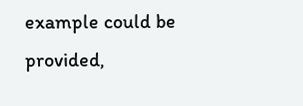example could be provided,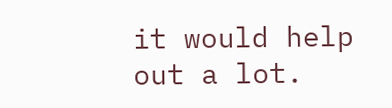it would help out a lot.